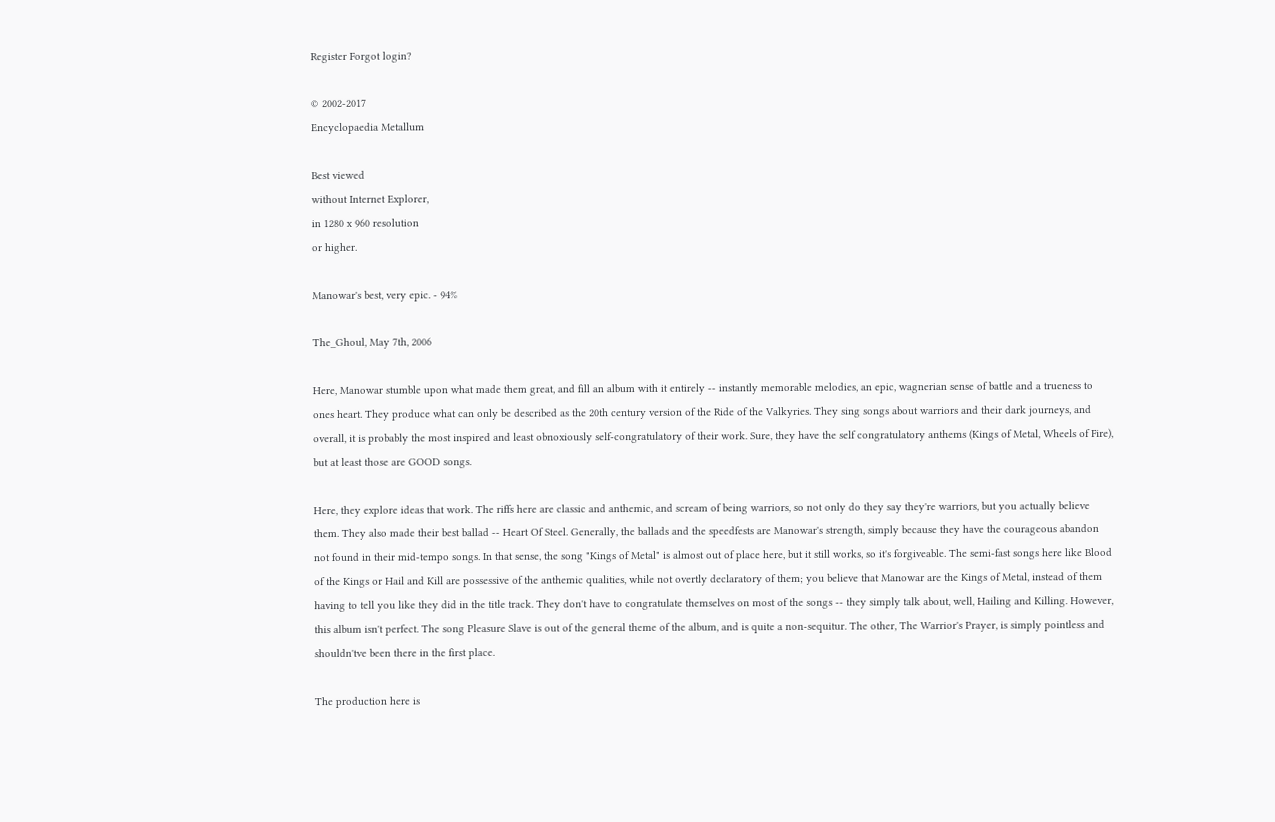Register Forgot login?

© 2002-2017
Encyclopaedia Metallum

Best viewed
without Internet Explorer,
in 1280 x 960 resolution
or higher.

Manowar's best, very epic. - 94%

The_Ghoul, May 7th, 2006

Here, Manowar stumble upon what made them great, and fill an album with it entirely -- instantly memorable melodies, an epic, wagnerian sense of battle and a trueness to ones heart. They produce what can only be described as the 20th century version of the Ride of the Valkyries. They sing songs about warriors and their dark journeys, and overall, it is probably the most inspired and least obnoxiously self-congratulatory of their work. Sure, they have the self congratulatory anthems (Kings of Metal, Wheels of Fire), but at least those are GOOD songs.

Here, they explore ideas that work. The riffs here are classic and anthemic, and scream of being warriors, so not only do they say they're warriors, but you actually believe them. They also made their best ballad -- Heart Of Steel. Generally, the ballads and the speedfests are Manowar's strength, simply because they have the courageous abandon not found in their mid-tempo songs. In that sense, the song "Kings of Metal" is almost out of place here, but it still works, so it's forgiveable. The semi-fast songs here like Blood of the Kings or Hail and Kill are possessive of the anthemic qualities, while not overtly declaratory of them; you believe that Manowar are the Kings of Metal, instead of them having to tell you like they did in the title track. They don't have to congratulate themselves on most of the songs -- they simply talk about, well, Hailing and Killing. However, this album isn't perfect. The song Pleasure Slave is out of the general theme of the album, and is quite a non-sequitur. The other, The Warrior's Prayer, is simply pointless and shouldn'tve been there in the first place.

The production here is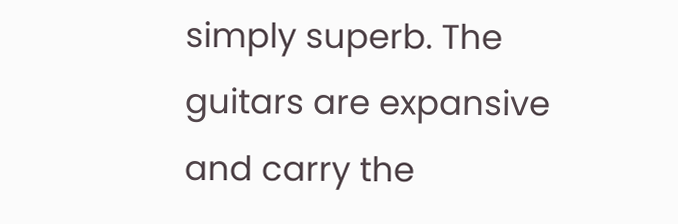simply superb. The guitars are expansive and carry the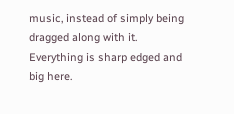music, instead of simply being dragged along with it. Everything is sharp edged and big here.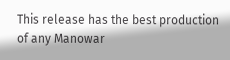This release has the best production of any Manowar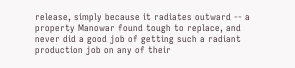release, simply because it radiates outward -- a property Manowar found tough to replace, and never did a good job of getting such a radiant production job on any of their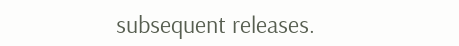subsequent releases.